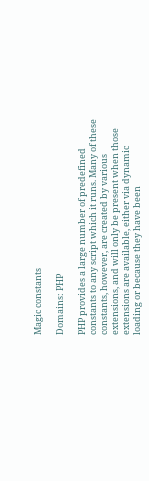Magic constants

Domains: PHP

PHP provides a large number of predefined constants to any script which it runs. Many of these constants, however, are created by various extensions, and will only be present when those extensions are available, either via dynamic loading or because they have been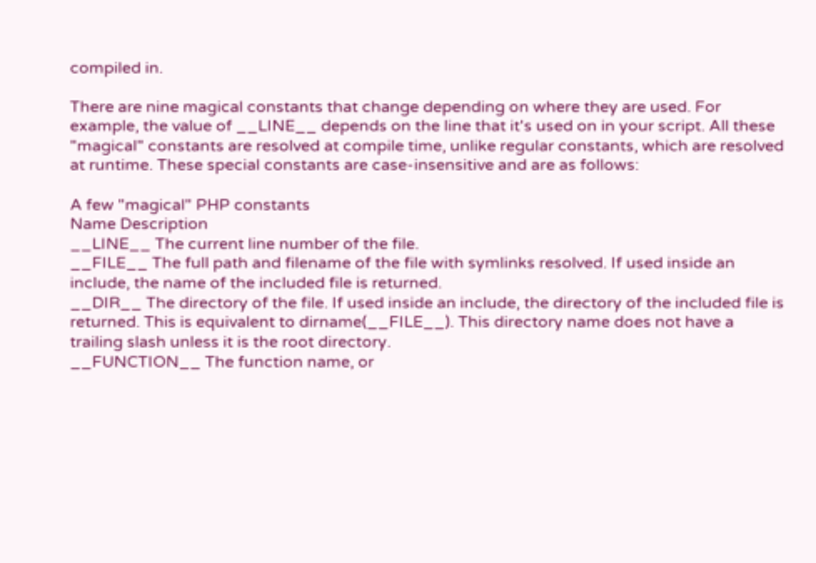compiled in.

There are nine magical constants that change depending on where they are used. For example, the value of __LINE__ depends on the line that it's used on in your script. All these "magical" constants are resolved at compile time, unlike regular constants, which are resolved at runtime. These special constants are case-insensitive and are as follows:

A few "magical" PHP constants
Name Description
__LINE__ The current line number of the file.
__FILE__ The full path and filename of the file with symlinks resolved. If used inside an include, the name of the included file is returned.
__DIR__ The directory of the file. If used inside an include, the directory of the included file is returned. This is equivalent to dirname(__FILE__). This directory name does not have a trailing slash unless it is the root directory.
__FUNCTION__ The function name, or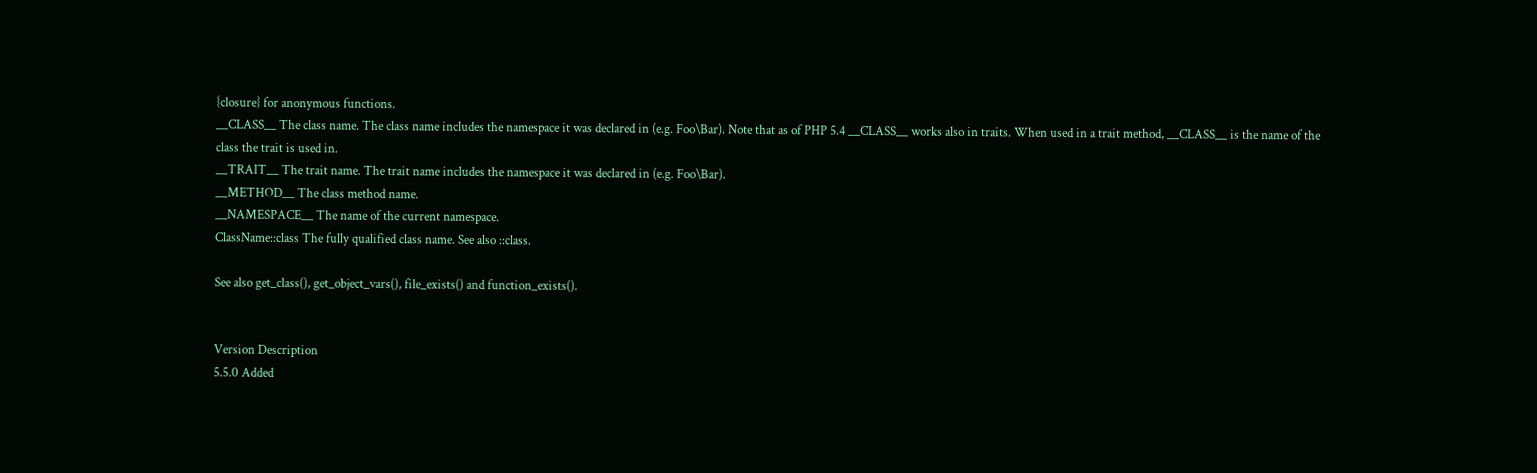{closure} for anonymous functions.
__CLASS__ The class name. The class name includes the namespace it was declared in (e.g. Foo\Bar). Note that as of PHP 5.4 __CLASS__ works also in traits. When used in a trait method, __CLASS__ is the name of the class the trait is used in.
__TRAIT__ The trait name. The trait name includes the namespace it was declared in (e.g. Foo\Bar).
__METHOD__ The class method name.
__NAMESPACE__ The name of the current namespace.
ClassName::class The fully qualified class name. See also ::class.

See also get_class(), get_object_vars(), file_exists() and function_exists().


Version Description
5.5.0 Added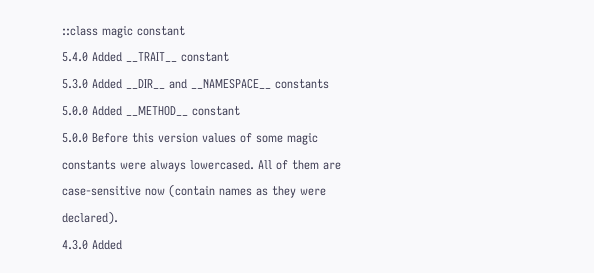::class magic constant
5.4.0 Added __TRAIT__ constant
5.3.0 Added __DIR__ and __NAMESPACE__ constants
5.0.0 Added __METHOD__ constant
5.0.0 Before this version values of some magic constants were always lowercased. All of them are case-sensitive now (contain names as they were declared).
4.3.0 Added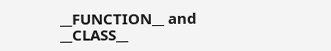__FUNCTION__ and __CLASS__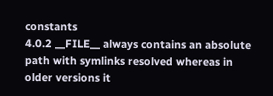constants
4.0.2 __FILE__ always contains an absolute path with symlinks resolved whereas in older versions it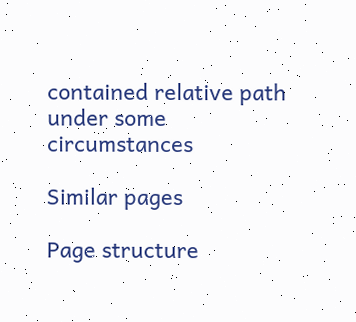contained relative path under some circumstances

Similar pages

Page structure